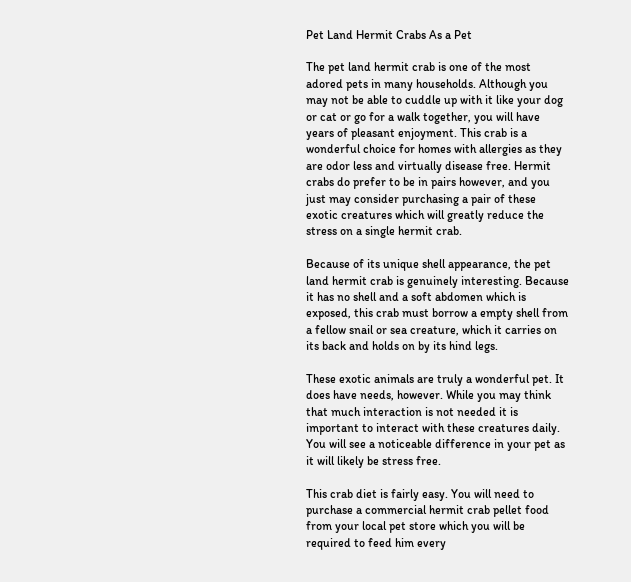Pet Land Hermit Crabs As a Pet

The pet land hermit crab is one of the most adored pets in many households. Although you may not be able to cuddle up with it like your dog or cat or go for a walk together, you will have years of pleasant enjoyment. This crab is a wonderful choice for homes with allergies as they are odor less and virtually disease free. Hermit crabs do prefer to be in pairs however, and you just may consider purchasing a pair of these exotic creatures which will greatly reduce the stress on a single hermit crab.

Because of its unique shell appearance, the pet land hermit crab is genuinely interesting. Because it has no shell and a soft abdomen which is exposed, this crab must borrow a empty shell from a fellow snail or sea creature, which it carries on its back and holds on by its hind legs.

These exotic animals are truly a wonderful pet. It does have needs, however. While you may think that much interaction is not needed it is important to interact with these creatures daily. You will see a noticeable difference in your pet as it will likely be stress free.

This crab diet is fairly easy. You will need to purchase a commercial hermit crab pellet food from your local pet store which you will be required to feed him every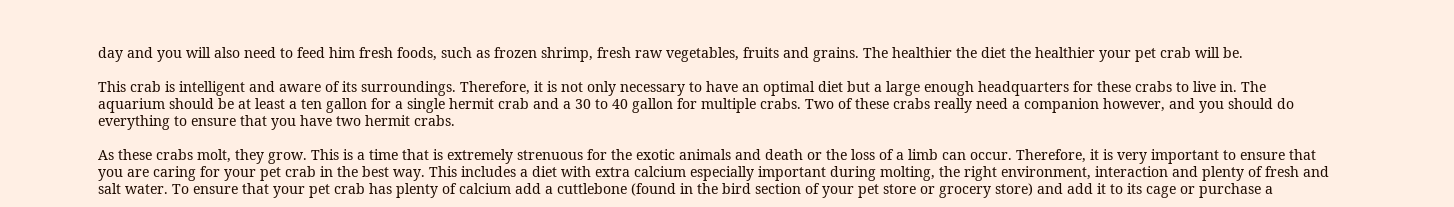day and you will also need to feed him fresh foods, such as frozen shrimp, fresh raw vegetables, fruits and grains. The healthier the diet the healthier your pet crab will be.

This crab is intelligent and aware of its surroundings. Therefore, it is not only necessary to have an optimal diet but a large enough headquarters for these crabs to live in. The aquarium should be at least a ten gallon for a single hermit crab and a 30 to 40 gallon for multiple crabs. Two of these crabs really need a companion however, and you should do everything to ensure that you have two hermit crabs.

As these crabs molt, they grow. This is a time that is extremely strenuous for the exotic animals and death or the loss of a limb can occur. Therefore, it is very important to ensure that you are caring for your pet crab in the best way. This includes a diet with extra calcium especially important during molting, the right environment, interaction and plenty of fresh and salt water. To ensure that your pet crab has plenty of calcium add a cuttlebone (found in the bird section of your pet store or grocery store) and add it to its cage or purchase a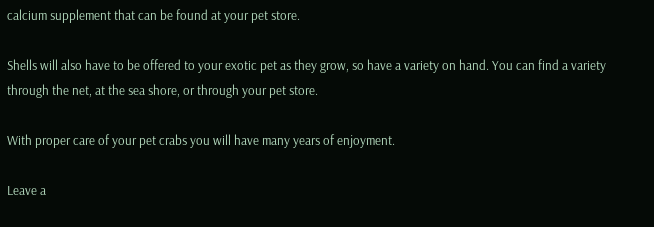calcium supplement that can be found at your pet store.

Shells will also have to be offered to your exotic pet as they grow, so have a variety on hand. You can find a variety through the net, at the sea shore, or through your pet store.

With proper care of your pet crabs you will have many years of enjoyment.

Leave a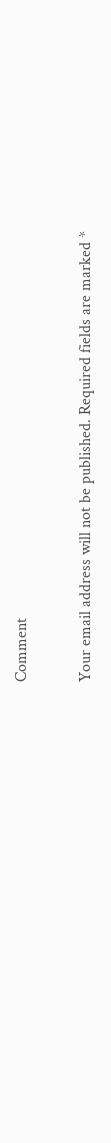Comment

Your email address will not be published. Required fields are marked *